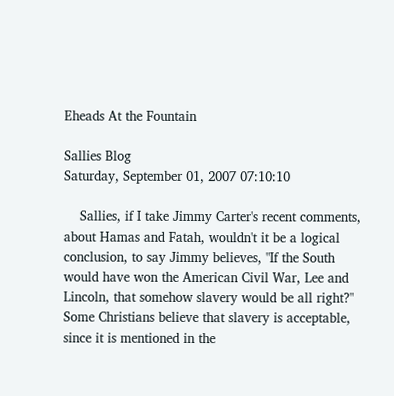Eheads At the Fountain

Sallies Blog
Saturday, September 01, 2007 07:10:10

    Sallies, if I take Jimmy Carter's recent comments, about Hamas and Fatah, wouldn't it be a logical conclusion, to say Jimmy believes, "If the South would have won the American Civil War, Lee and Lincoln, that somehow slavery would be all right?"  Some Christians believe that slavery is acceptable, since it is mentioned in the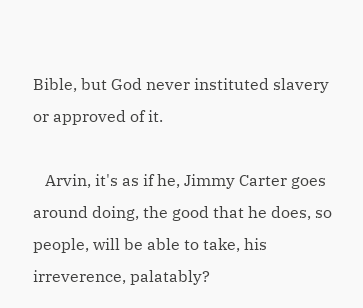Bible, but God never instituted slavery or approved of it.

   Arvin, it's as if he, Jimmy Carter goes around doing, the good that he does, so people, will be able to take, his irreverence, palatably?